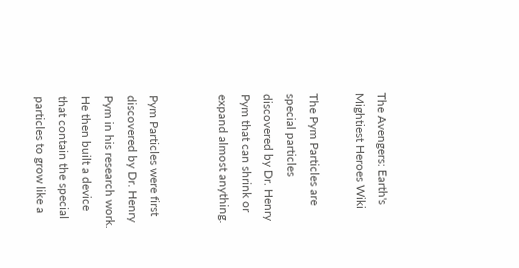The Avengers: Earth's Mightiest Heroes Wiki

The Pym Particles are special particles discovered by Dr. Henry Pym that can shrink or expand almost anything.


Pym Particles were first discovered by Dr. Henry Pym in his research work. He then built a device that contain the special particles to grow like a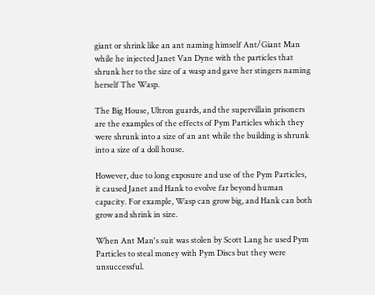giant or shrink like an ant naming himself Ant/Giant Man while he injected Janet Van Dyne with the particles that shrunk her to the size of a wasp and gave her stingers naming herself The Wasp.

The Big House, Ultron guards, and the supervillain prisoners are the examples of the effects of Pym Particles which they were shrunk into a size of an ant while the building is shrunk into a size of a doll house.

However, due to long exposure and use of the Pym Particles, it caused Janet and Hank to evolve far beyond human capacity. For example, Wasp can grow big, and Hank can both grow and shrink in size.

When Ant Man's suit was stolen by Scott Lang he used Pym Particles to steal money with Pym Discs but they were unsuccessful.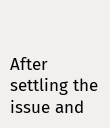After settling the issue and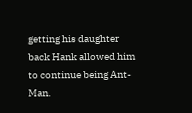getting his daughter back Hank allowed him to continue being Ant-Man.